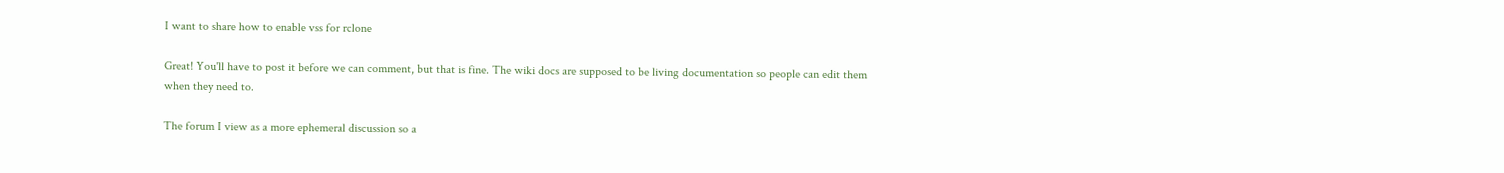I want to share how to enable vss for rclone

Great! You'll have to post it before we can comment, but that is fine. The wiki docs are supposed to be living documentation so people can edit them when they need to.

The forum I view as a more ephemeral discussion so a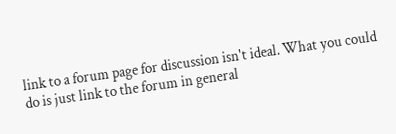link to a forum page for discussion isn't ideal. What you could do is just link to the forum in general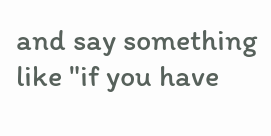and say something like "if you have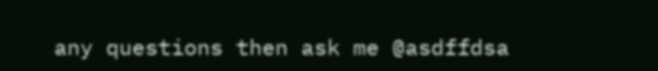any questions then ask me @asdffdsa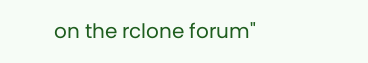on the rclone forum"